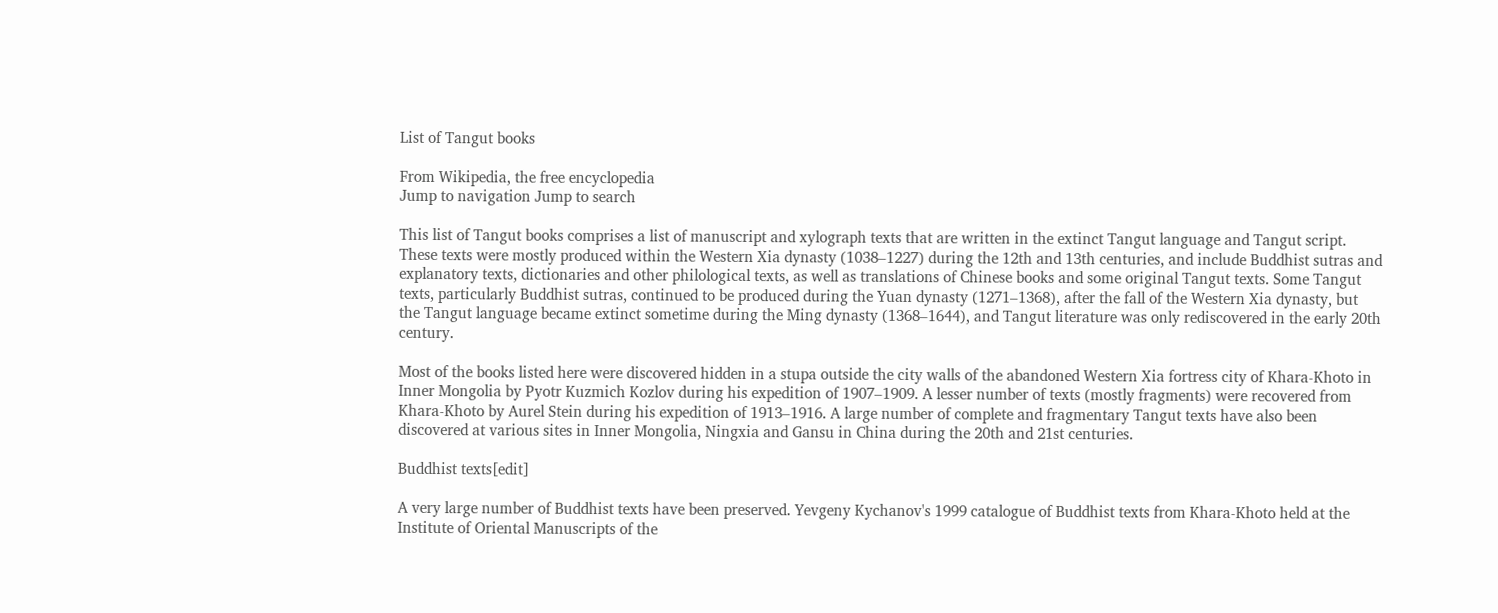List of Tangut books

From Wikipedia, the free encyclopedia
Jump to navigation Jump to search

This list of Tangut books comprises a list of manuscript and xylograph texts that are written in the extinct Tangut language and Tangut script. These texts were mostly produced within the Western Xia dynasty (1038–1227) during the 12th and 13th centuries, and include Buddhist sutras and explanatory texts, dictionaries and other philological texts, as well as translations of Chinese books and some original Tangut texts. Some Tangut texts, particularly Buddhist sutras, continued to be produced during the Yuan dynasty (1271–1368), after the fall of the Western Xia dynasty, but the Tangut language became extinct sometime during the Ming dynasty (1368–1644), and Tangut literature was only rediscovered in the early 20th century.

Most of the books listed here were discovered hidden in a stupa outside the city walls of the abandoned Western Xia fortress city of Khara-Khoto in Inner Mongolia by Pyotr Kuzmich Kozlov during his expedition of 1907–1909. A lesser number of texts (mostly fragments) were recovered from Khara-Khoto by Aurel Stein during his expedition of 1913–1916. A large number of complete and fragmentary Tangut texts have also been discovered at various sites in Inner Mongolia, Ningxia and Gansu in China during the 20th and 21st centuries.

Buddhist texts[edit]

A very large number of Buddhist texts have been preserved. Yevgeny Kychanov's 1999 catalogue of Buddhist texts from Khara-Khoto held at the Institute of Oriental Manuscripts of the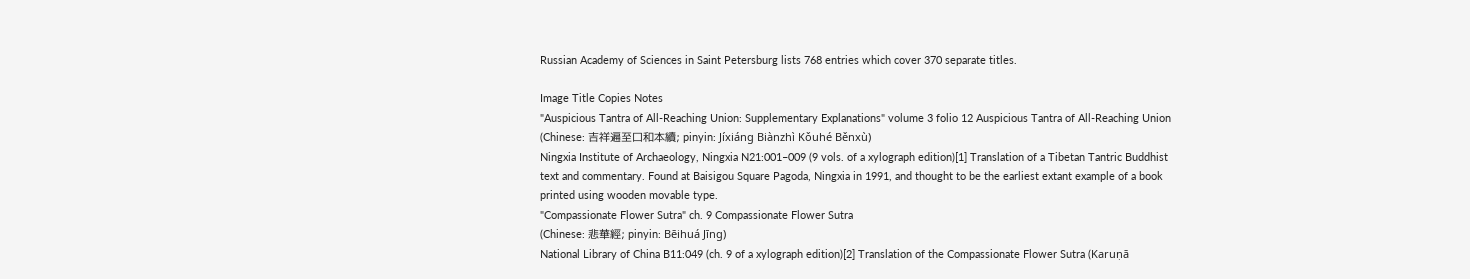Russian Academy of Sciences in Saint Petersburg lists 768 entries which cover 370 separate titles.

Image Title Copies Notes
"Auspicious Tantra of All-Reaching Union: Supplementary Explanations" volume 3 folio 12 Auspicious Tantra of All-Reaching Union
(Chinese: 吉祥遍至口和本續; pinyin: Jíxiáng Biànzhì Kǒuhé Běnxù)
Ningxia Institute of Archaeology, Ningxia N21:001–009 (9 vols. of a xylograph edition)[1] Translation of a Tibetan Tantric Buddhist text and commentary. Found at Baisigou Square Pagoda, Ningxia in 1991, and thought to be the earliest extant example of a book printed using wooden movable type.
"Compassionate Flower Sutra" ch. 9 Compassionate Flower Sutra
(Chinese: 悲華經; pinyin: Bēihuá Jīng)
National Library of China B11:049 (ch. 9 of a xylograph edition)[2] Translation of the Compassionate Flower Sutra (Karuṇā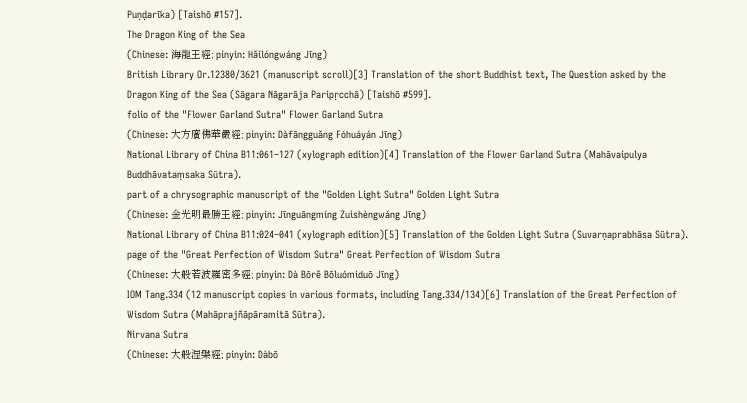Puṇḍarīka) [Taishō #157].
The Dragon King of the Sea
(Chinese: 海龍王經; pinyin: Hǎilóngwáng Jīng)
British Library Or.12380/3621 (manuscript scroll)[3] Translation of the short Buddhist text, The Question asked by the Dragon King of the Sea (Sāgara Nāgarāja Paripṛcchā) [Taishō #599].
folio of the "Flower Garland Sutra" Flower Garland Sutra
(Chinese: 大方廣佛華嚴經; pinyin: Dàfāngguǎng Fóhuáyán Jīng)
National Library of China B11:061–127 (xylograph edition)[4] Translation of the Flower Garland Sutra (Mahāvaipulya Buddhāvataṃsaka Sūtra).
part of a chrysographic manuscript of the "Golden Light Sutra" Golden Light Sutra
(Chinese: 金光明最勝王經; pinyin: Jīnguāngmíng Zuìshèngwáng Jīng)
National Library of China B11:024–041 (xylograph edition)[5] Translation of the Golden Light Sutra (Suvarṇaprabhāsa Sūtra).
page of the "Great Perfection of Wisdom Sutra" Great Perfection of Wisdom Sutra
(Chinese: 大般若波羅密多經; pinyin: Dà Bōrě Bōluómìduō Jīng)
IOM Tang.334 (12 manuscript copies in various formats, including Tang.334/134)[6] Translation of the Great Perfection of Wisdom Sutra (Mahāprajñāpāramitā Sūtra).
Nirvana Sutra
(Chinese: 大般涅槃經; pinyin: Dàbō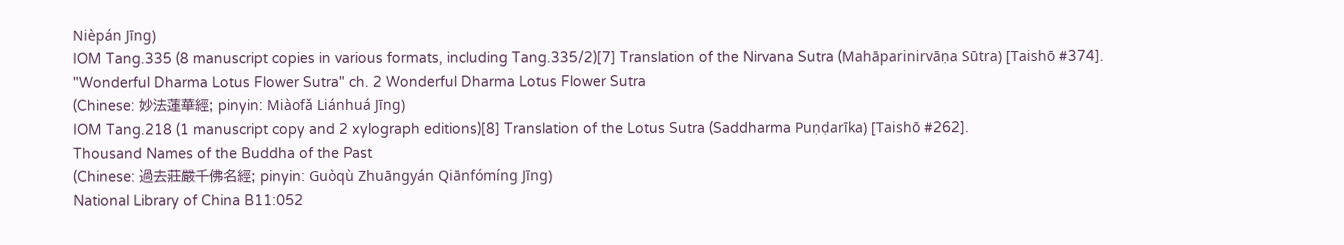Nièpán Jīng)
IOM Tang.335 (8 manuscript copies in various formats, including Tang.335/2)[7] Translation of the Nirvana Sutra (Mahāparinirvāṇa Sūtra) [Taishō #374].
"Wonderful Dharma Lotus Flower Sutra" ch. 2 Wonderful Dharma Lotus Flower Sutra
(Chinese: 妙法蓮華經; pinyin: Miàofǎ Liánhuá Jīng)
IOM Tang.218 (1 manuscript copy and 2 xylograph editions)[8] Translation of the Lotus Sutra (Saddharma Puṇḍarīka) [Taishō #262].
Thousand Names of the Buddha of the Past
(Chinese: 過去莊嚴千佛名經; pinyin: Guòqù Zhuāngyán Qiānfómíng Jīng)
National Library of China B11:052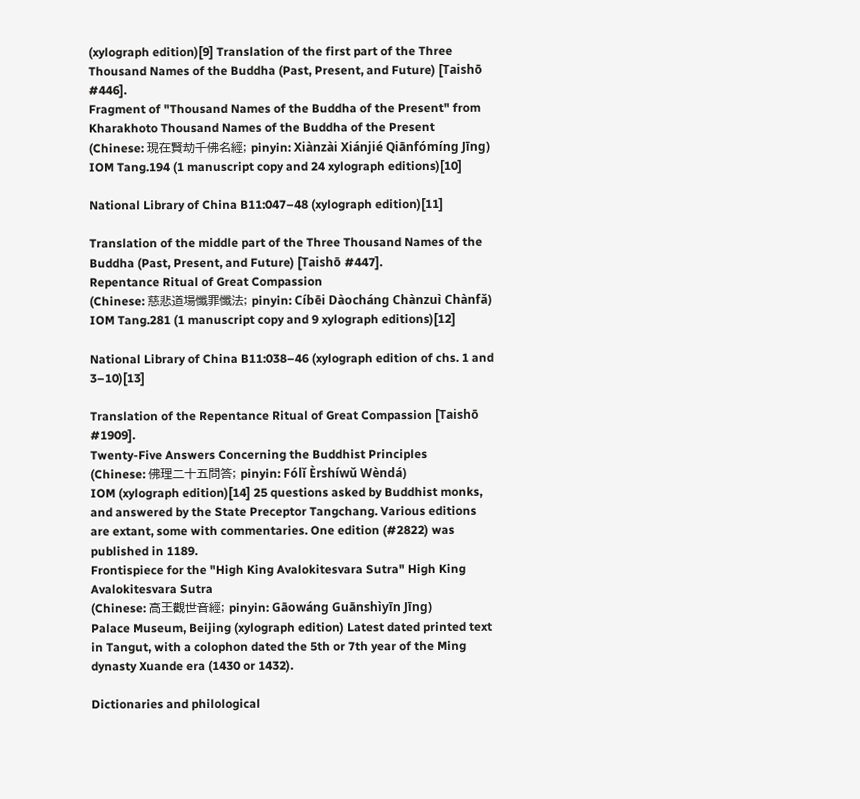(xylograph edition)[9] Translation of the first part of the Three Thousand Names of the Buddha (Past, Present, and Future) [Taishō #446].
Fragment of "Thousand Names of the Buddha of the Present" from Kharakhoto Thousand Names of the Buddha of the Present
(Chinese: 現在賢劫千佛名經; pinyin: Xiànzài Xiánjié Qiānfómíng Jīng)
IOM Tang.194 (1 manuscript copy and 24 xylograph editions)[10]

National Library of China B11:047–48 (xylograph edition)[11]

Translation of the middle part of the Three Thousand Names of the Buddha (Past, Present, and Future) [Taishō #447].
Repentance Ritual of Great Compassion
(Chinese: 慈悲道場懺罪懺法; pinyin: Cíbēi Dàocháng Chànzuì Chànfǎ)
IOM Tang.281 (1 manuscript copy and 9 xylograph editions)[12]

National Library of China B11:038–46 (xylograph edition of chs. 1 and 3–10)[13]

Translation of the Repentance Ritual of Great Compassion [Taishō #1909].
Twenty-Five Answers Concerning the Buddhist Principles
(Chinese: 佛理二十五問答; pinyin: Fólǐ Èrshíwǔ Wèndá)
IOM (xylograph edition)[14] 25 questions asked by Buddhist monks, and answered by the State Preceptor Tangchang. Various editions are extant, some with commentaries. One edition (#2822) was published in 1189.
Frontispiece for the "High King Avalokitesvara Sutra" High King Avalokitesvara Sutra
(Chinese: 高王觀世音經; pinyin: Gāowáng Guānshìyīn Jīng)
Palace Museum, Beijing (xylograph edition) Latest dated printed text in Tangut, with a colophon dated the 5th or 7th year of the Ming dynasty Xuande era (1430 or 1432).

Dictionaries and philological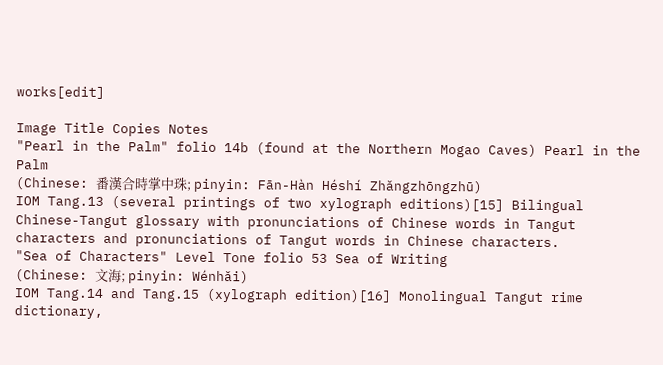works[edit]

Image Title Copies Notes
"Pearl in the Palm" folio 14b (found at the Northern Mogao Caves) Pearl in the Palm
(Chinese: 番漢合時掌中珠; pinyin: Fān-Hàn Héshí Zhǎngzhōngzhū)
IOM Tang.13 (several printings of two xylograph editions)[15] Bilingual Chinese-Tangut glossary with pronunciations of Chinese words in Tangut characters and pronunciations of Tangut words in Chinese characters.
"Sea of Characters" Level Tone folio 53 Sea of Writing
(Chinese: 文海; pinyin: Wénhǎi)
IOM Tang.14 and Tang.15 (xylograph edition)[16] Monolingual Tangut rime dictionary,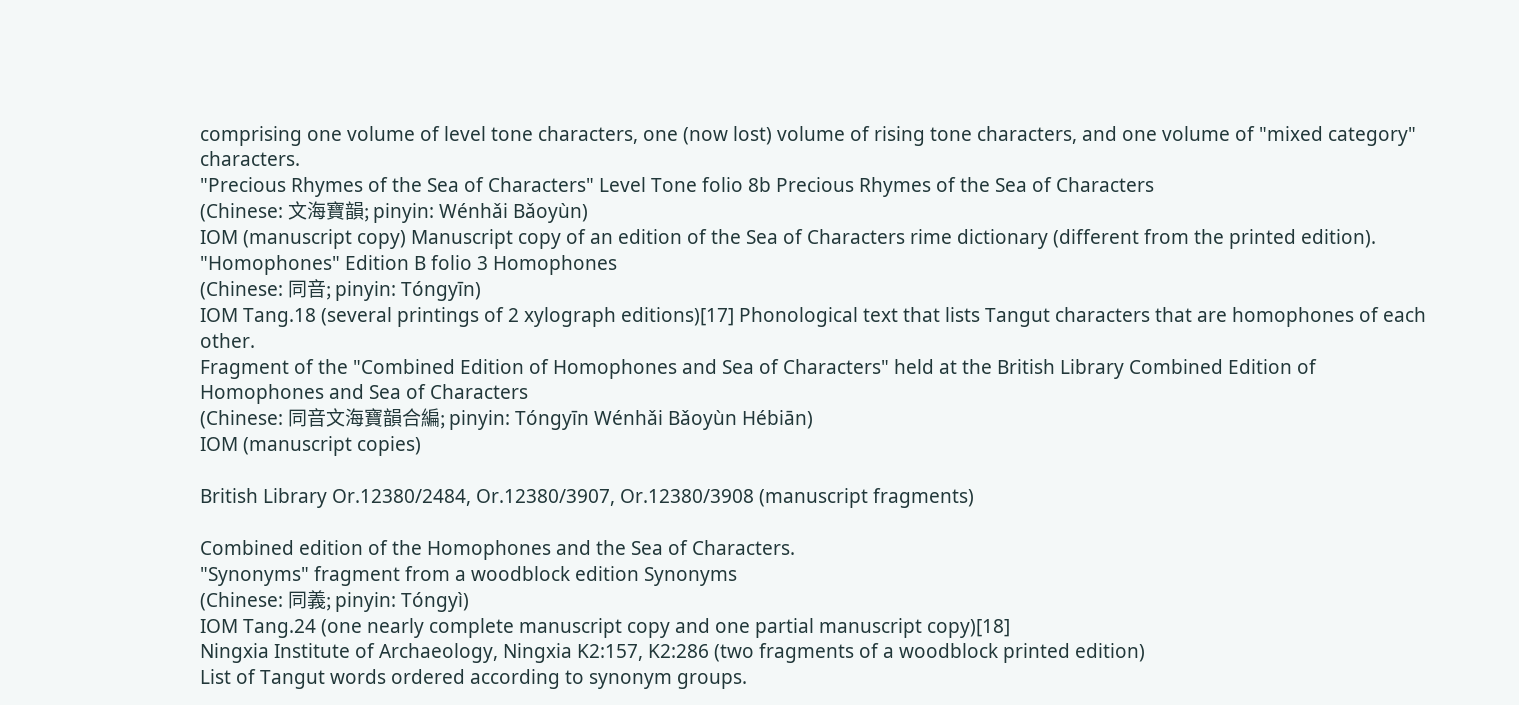comprising one volume of level tone characters, one (now lost) volume of rising tone characters, and one volume of "mixed category" characters.
"Precious Rhymes of the Sea of Characters" Level Tone folio 8b Precious Rhymes of the Sea of Characters
(Chinese: 文海寶韻; pinyin: Wénhǎi Bǎoyùn)
IOM (manuscript copy) Manuscript copy of an edition of the Sea of Characters rime dictionary (different from the printed edition).
"Homophones" Edition B folio 3 Homophones
(Chinese: 同音; pinyin: Tóngyīn)
IOM Tang.18 (several printings of 2 xylograph editions)[17] Phonological text that lists Tangut characters that are homophones of each other.
Fragment of the "Combined Edition of Homophones and Sea of Characters" held at the British Library Combined Edition of Homophones and Sea of Characters
(Chinese: 同音文海寶韻合編; pinyin: Tóngyīn Wénhǎi Bǎoyùn Hébiān)
IOM (manuscript copies)

British Library Or.12380/2484, Or.12380/3907, Or.12380/3908 (manuscript fragments)

Combined edition of the Homophones and the Sea of Characters.
"Synonyms" fragment from a woodblock edition Synonyms
(Chinese: 同義; pinyin: Tóngyì)
IOM Tang.24 (one nearly complete manuscript copy and one partial manuscript copy)[18]
Ningxia Institute of Archaeology, Ningxia K2:157, K2:286 (two fragments of a woodblock printed edition)
List of Tangut words ordered according to synonym groups.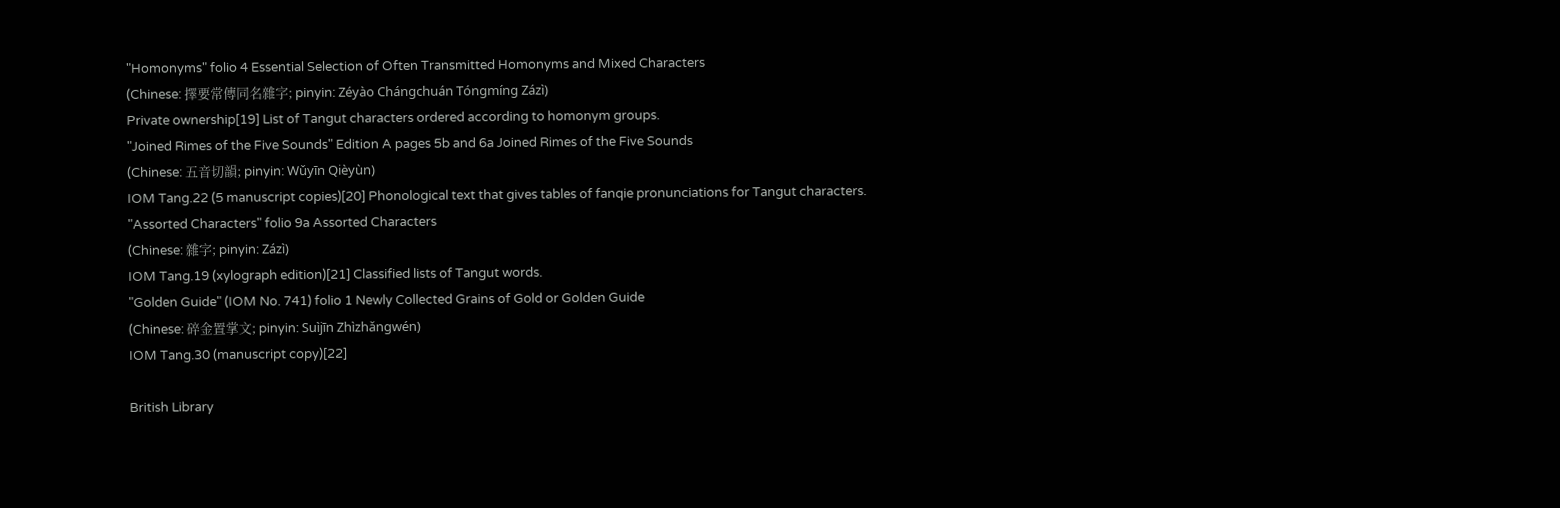"Homonyms" folio 4 Essential Selection of Often Transmitted Homonyms and Mixed Characters
(Chinese: 擇要常傳同名雜字; pinyin: Zéyào Chángchuán Tóngmíng Zázì)
Private ownership[19] List of Tangut characters ordered according to homonym groups.
"Joined Rimes of the Five Sounds" Edition A pages 5b and 6a Joined Rimes of the Five Sounds
(Chinese: 五音切韻; pinyin: Wǔyīn Qièyùn)
IOM Tang.22 (5 manuscript copies)[20] Phonological text that gives tables of fanqie pronunciations for Tangut characters.
"Assorted Characters" folio 9a Assorted Characters
(Chinese: 雜字; pinyin: Zázì)
IOM Tang.19 (xylograph edition)[21] Classified lists of Tangut words.
"Golden Guide" (IOM No. 741) folio 1 Newly Collected Grains of Gold or Golden Guide
(Chinese: 碎金置掌文; pinyin: Suìjīn Zhìzhǎngwén)
IOM Tang.30 (manuscript copy)[22]

British Library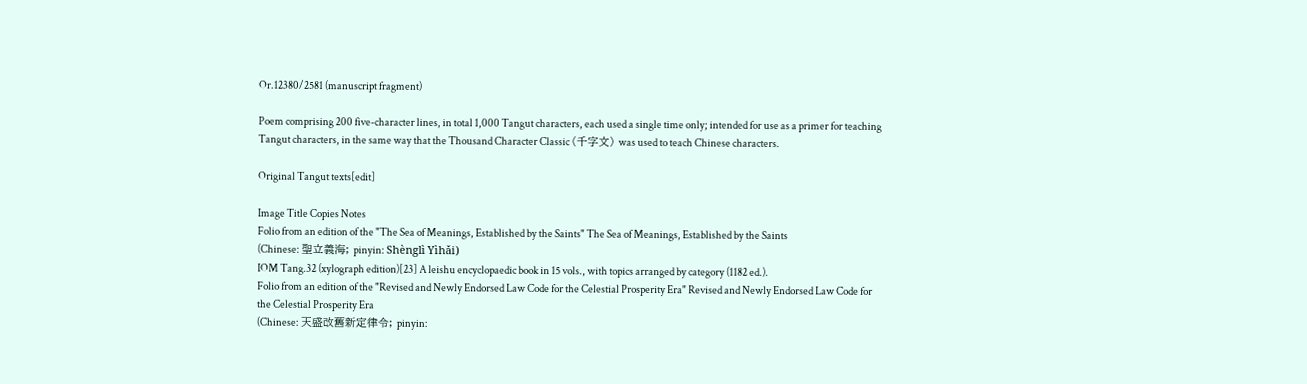Or.12380/2581 (manuscript fragment)

Poem comprising 200 five-character lines, in total 1,000 Tangut characters, each used a single time only; intended for use as a primer for teaching Tangut characters, in the same way that the Thousand Character Classic (千字文) was used to teach Chinese characters.

Original Tangut texts[edit]

Image Title Copies Notes
Folio from an edition of the "The Sea of Meanings, Established by the Saints" The Sea of Meanings, Established by the Saints
(Chinese: 聖立義海; pinyin: Shènglì Yìhǎi)
IOM Tang.32 (xylograph edition)[23] A leishu encyclopaedic book in 15 vols., with topics arranged by category (1182 ed.).
Folio from an edition of the "Revised and Newly Endorsed Law Code for the Celestial Prosperity Era" Revised and Newly Endorsed Law Code for the Celestial Prosperity Era
(Chinese: 天盛改舊新定律令; pinyin: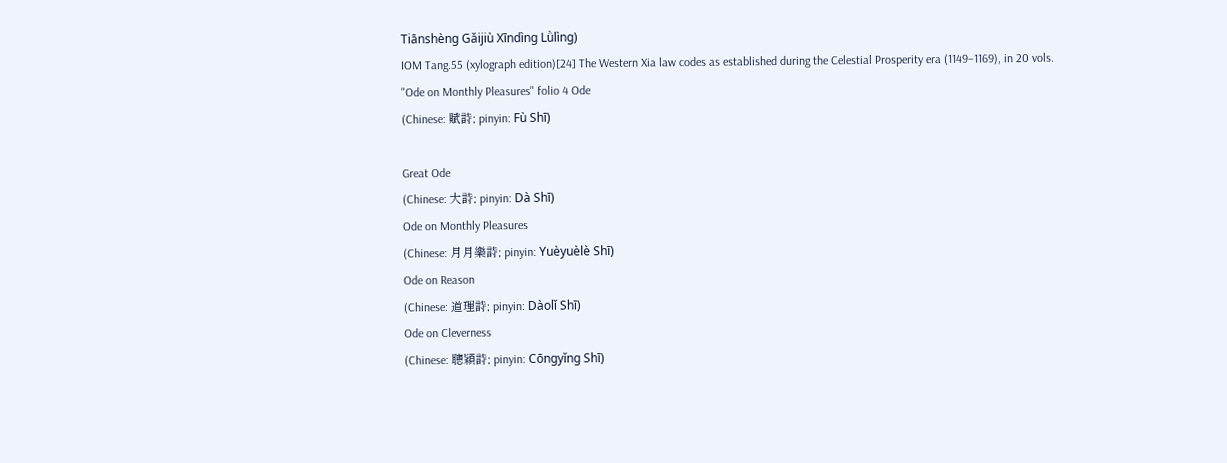Tiānshèng Gǎijiù Xīndìng Lǜlìng)
IOM Tang.55 (xylograph edition)[24] The Western Xia law codes as established during the Celestial Prosperity era (1149–1169), in 20 vols.
"Ode on Monthly Pleasures" folio 4 Ode
(Chinese: 賦詩; pinyin: Fù Shī)

Great Ode
(Chinese: 大詩; pinyin: Dà Shī)
Ode on Monthly Pleasures
(Chinese: 月月樂詩; pinyin: Yuèyuèlè Shī)
Ode on Reason
(Chinese: 道理詩; pinyin: Dàolǐ Shī)
Ode on Cleverness
(Chinese: 聰穎詩; pinyin: Cōngyǐng Shī)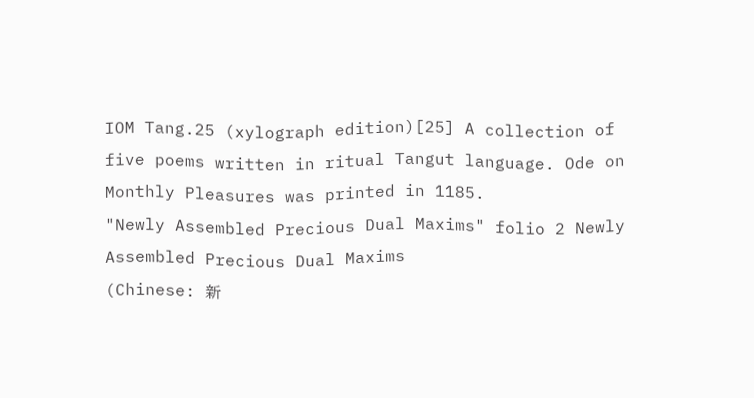IOM Tang.25 (xylograph edition)[25] A collection of five poems written in ritual Tangut language. Ode on Monthly Pleasures was printed in 1185.
"Newly Assembled Precious Dual Maxims" folio 2 Newly Assembled Precious Dual Maxims
(Chinese: 新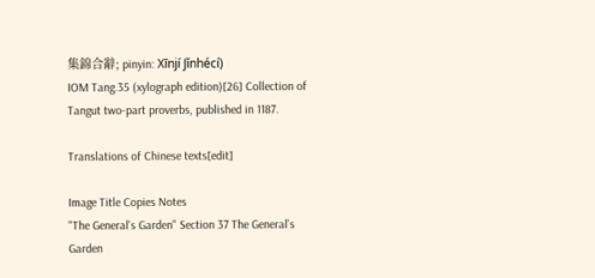集錦合辭; pinyin: Xīnjí Jǐnhécí)
IOM Tang.35 (xylograph edition)[26] Collection of Tangut two-part proverbs, published in 1187.

Translations of Chinese texts[edit]

Image Title Copies Notes
"The General's Garden" Section 37 The General's Garden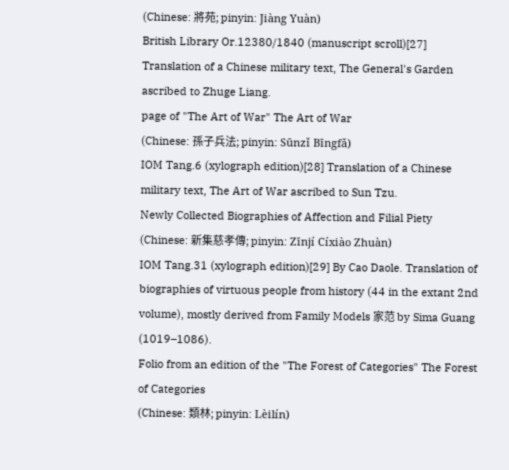(Chinese: 將苑; pinyin: Jiàng Yuàn)
British Library Or.12380/1840 (manuscript scroll)[27] Translation of a Chinese military text, The General's Garden ascribed to Zhuge Liang.
page of "The Art of War" The Art of War
(Chinese: 孫子兵法; pinyin: Sūnzǐ Bīngfǎ)
IOM Tang.6 (xylograph edition)[28] Translation of a Chinese military text, The Art of War ascribed to Sun Tzu.
Newly Collected Biographies of Affection and Filial Piety
(Chinese: 新集慈孝傳; pinyin: Zīnjí Cíxiào Zhuàn)
IOM Tang.31 (xylograph edition)[29] By Cao Daole. Translation of biographies of virtuous people from history (44 in the extant 2nd volume), mostly derived from Family Models 家范 by Sima Guang (1019–1086).
Folio from an edition of the "The Forest of Categories" The Forest of Categories
(Chinese: 類林; pinyin: Lèilín)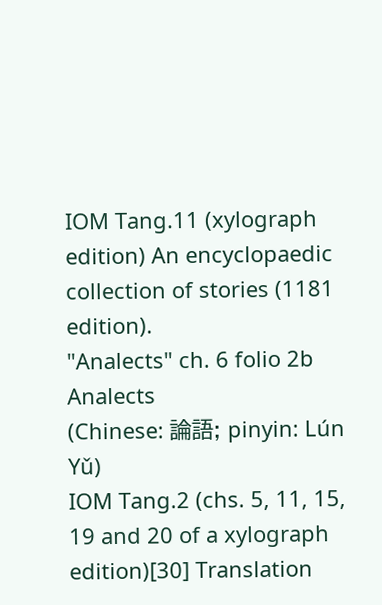IOM Tang.11 (xylograph edition) An encyclopaedic collection of stories (1181 edition).
"Analects" ch. 6 folio 2b Analects
(Chinese: 論語; pinyin: Lún Yǔ)
IOM Tang.2 (chs. 5, 11, 15, 19 and 20 of a xylograph edition)[30] Translation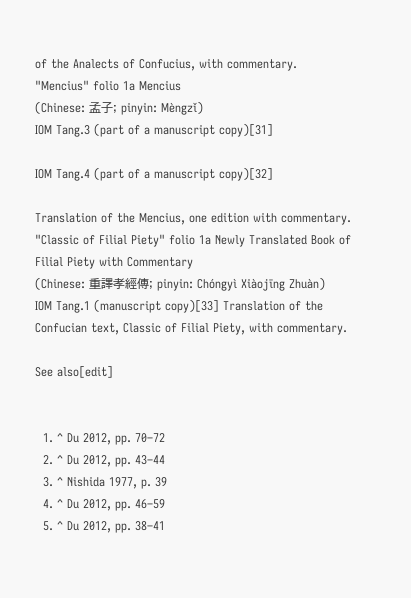of the Analects of Confucius, with commentary.
"Mencius" folio 1a Mencius
(Chinese: 孟子; pinyin: Mèngzǐ)
IOM Tang.3 (part of a manuscript copy)[31]

IOM Tang.4 (part of a manuscript copy)[32]

Translation of the Mencius, one edition with commentary.
"Classic of Filial Piety" folio 1a Newly Translated Book of Filial Piety with Commentary
(Chinese: 重譯孝經傳; pinyin: Chóngyì Xiàojīng Zhuàn)
IOM Tang.1 (manuscript copy)[33] Translation of the Confucian text, Classic of Filial Piety, with commentary.

See also[edit]


  1. ^ Du 2012, pp. 70–72
  2. ^ Du 2012, pp. 43–44
  3. ^ Nishida 1977, p. 39
  4. ^ Du 2012, pp. 46–59
  5. ^ Du 2012, pp. 38–41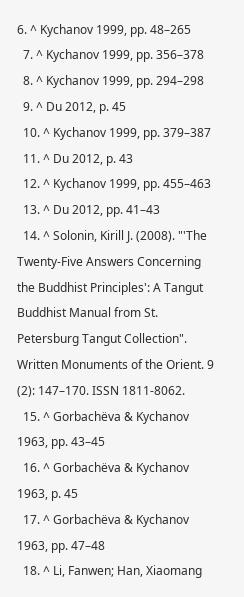6. ^ Kychanov 1999, pp. 48–265
  7. ^ Kychanov 1999, pp. 356–378
  8. ^ Kychanov 1999, pp. 294–298
  9. ^ Du 2012, p. 45
  10. ^ Kychanov 1999, pp. 379–387
  11. ^ Du 2012, p. 43
  12. ^ Kychanov 1999, pp. 455–463
  13. ^ Du 2012, pp. 41–43
  14. ^ Solonin, Kirill J. (2008). "'The Twenty-Five Answers Concerning the Buddhist Principles': A Tangut Buddhist Manual from St. Petersburg Tangut Collection". Written Monuments of the Orient. 9 (2): 147–170. ISSN 1811-8062.
  15. ^ Gorbachëva & Kychanov 1963, pp. 43–45
  16. ^ Gorbachëva & Kychanov 1963, p. 45
  17. ^ Gorbachëva & Kychanov 1963, pp. 47–48
  18. ^ Li, Fanwen; Han, Xiaomang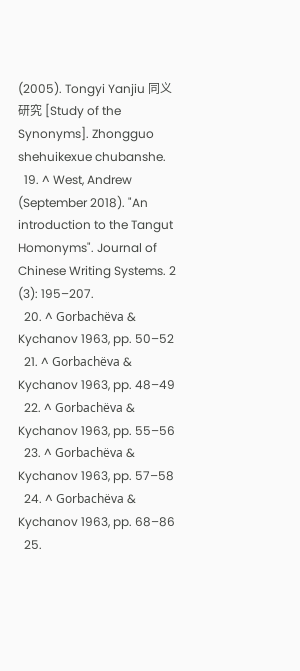(2005). Tongyi Yanjiu 同义研究 [Study of the Synonyms]. Zhongguo shehuikexue chubanshe.
  19. ^ West, Andrew (September 2018). "An introduction to the Tangut Homonyms". Journal of Chinese Writing Systems. 2 (3): 195–207.
  20. ^ Gorbachëva & Kychanov 1963, pp. 50–52
  21. ^ Gorbachëva & Kychanov 1963, pp. 48–49
  22. ^ Gorbachëva & Kychanov 1963, pp. 55–56
  23. ^ Gorbachëva & Kychanov 1963, pp. 57–58
  24. ^ Gorbachëva & Kychanov 1963, pp. 68–86
  25.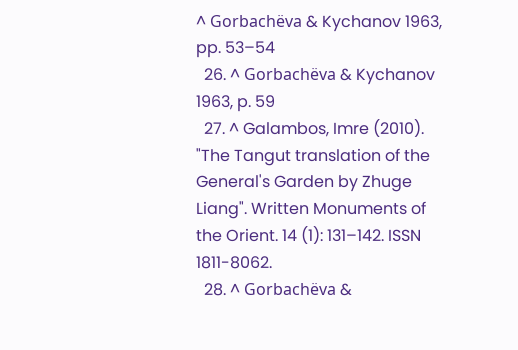^ Gorbachëva & Kychanov 1963, pp. 53–54
  26. ^ Gorbachëva & Kychanov 1963, p. 59
  27. ^ Galambos, Imre (2010). "The Tangut translation of the General's Garden by Zhuge Liang". Written Monuments of the Orient. 14 (1): 131–142. ISSN 1811-8062.
  28. ^ Gorbachëva &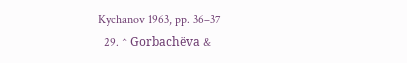Kychanov 1963, pp. 36–37
  29. ^ Gorbachëva &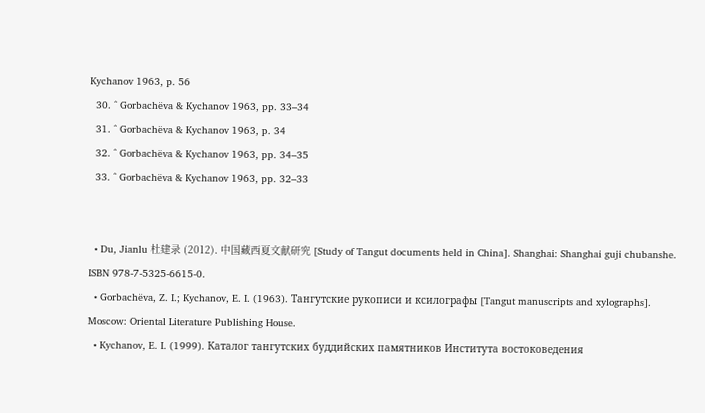Kychanov 1963, p. 56
  30. ^ Gorbachëva & Kychanov 1963, pp. 33–34
  31. ^ Gorbachëva & Kychanov 1963, p. 34
  32. ^ Gorbachëva & Kychanov 1963, pp. 34–35
  33. ^ Gorbachëva & Kychanov 1963, pp. 32–33


  • Du, Jianlu 杜建录 (2012). 中国藏西夏文献研究 [Study of Tangut documents held in China]. Shanghai: Shanghai guji chubanshe. ISBN 978-7-5325-6615-0.
  • Gorbachëva, Z. I.; Kychanov, E. I. (1963). Тангутские рукописи и ксилографы [Tangut manuscripts and xylographs]. Moscow: Oriental Literature Publishing House.
  • Kychanov, E. I. (1999). Каталог тангутских буддийских памятников Института востоковедения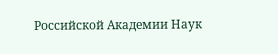Российской Академии Наук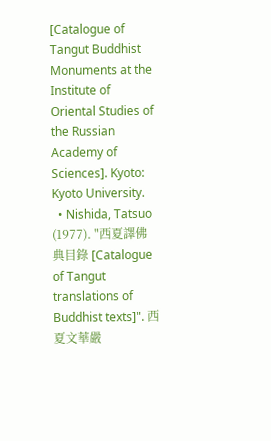[Catalogue of Tangut Buddhist Monuments at the Institute of Oriental Studies of the Russian Academy of Sciences]. Kyoto: Kyoto University.
  • Nishida, Tatsuo (1977). "西夏譯佛典目錄 [Catalogue of Tangut translations of Buddhist texts]". 西夏文華嚴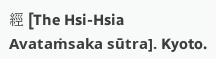經 [The Hsi-Hsia Avataṁsaka sūtra]. Kyoto.